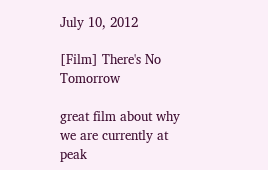July 10, 2012

[Film] There's No Tomorrow

great film about why we are currently at peak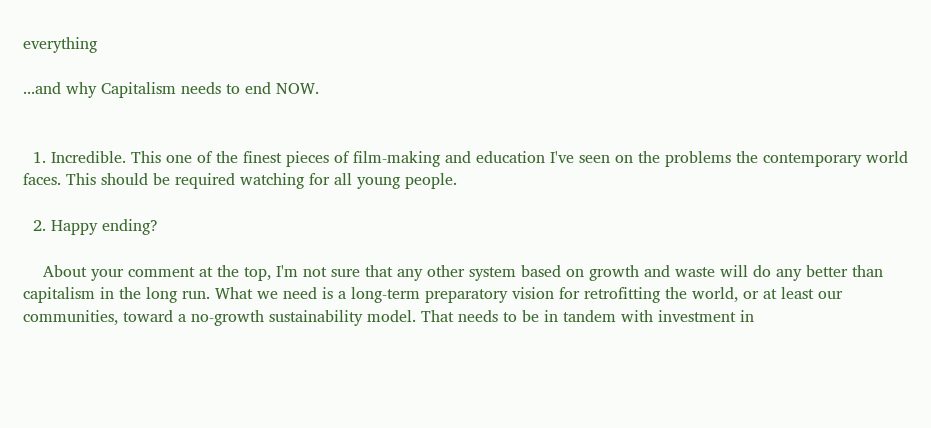everything

...and why Capitalism needs to end NOW.


  1. Incredible. This one of the finest pieces of film-making and education I've seen on the problems the contemporary world faces. This should be required watching for all young people.

  2. Happy ending?

    About your comment at the top, I'm not sure that any other system based on growth and waste will do any better than capitalism in the long run. What we need is a long-term preparatory vision for retrofitting the world, or at least our communities, toward a no-growth sustainability model. That needs to be in tandem with investment in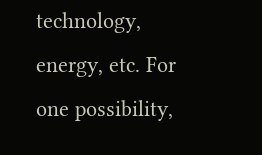technology, energy, etc. For one possibility,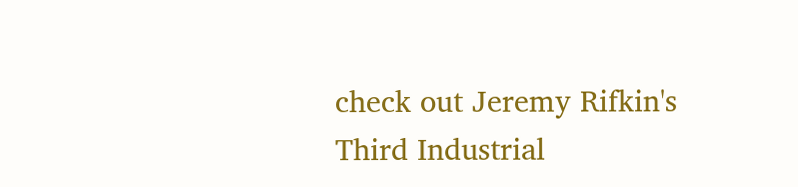check out Jeremy Rifkin's Third Industrial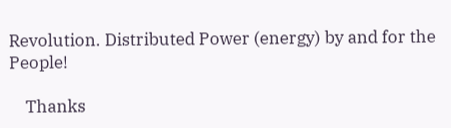Revolution. Distributed Power (energy) by and for the People!

    Thanks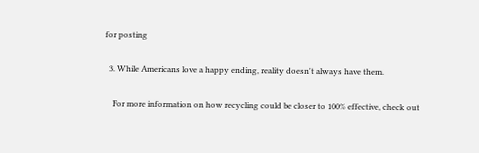for posting

  3. While Americans love a happy ending, reality doesn't always have them.

    For more information on how recycling could be closer to 100% effective, check out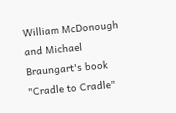William McDonough and Michael Braungart's book "Cradle to Cradle"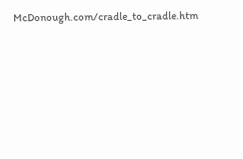McDonough.com/cradle_to_cradle.htm